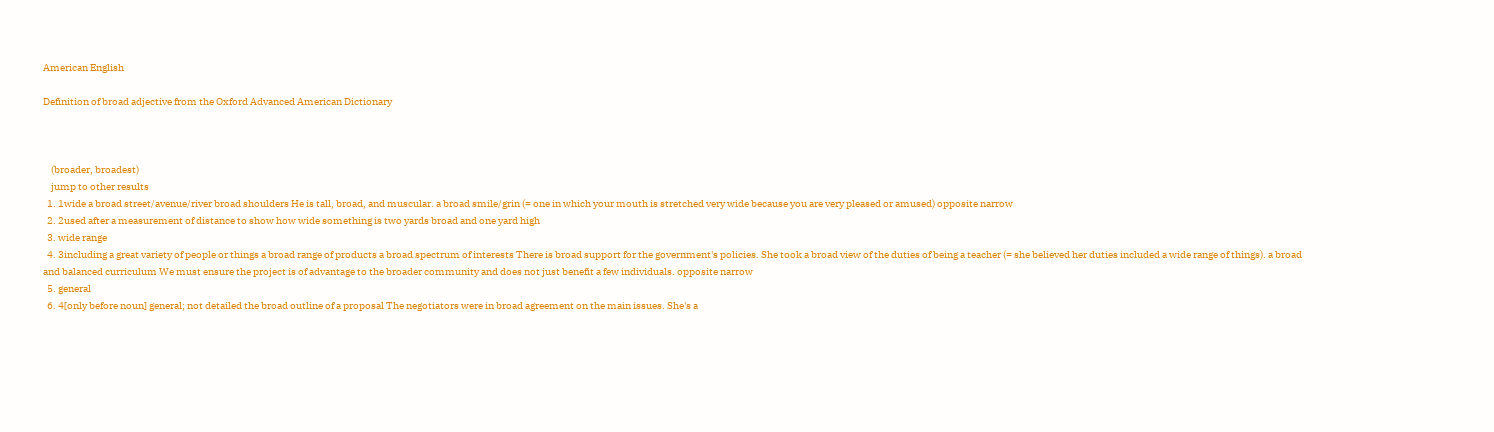American English

Definition of broad adjective from the Oxford Advanced American Dictionary



    (broader, broadest)
    jump to other results
  1. 1wide a broad street/avenue/river broad shoulders He is tall, broad, and muscular. a broad smile/grin (= one in which your mouth is stretched very wide because you are very pleased or amused) opposite narrow
  2. 2used after a measurement of distance to show how wide something is two yards broad and one yard high
  3. wide range
  4. 3including a great variety of people or things a broad range of products a broad spectrum of interests There is broad support for the government's policies. She took a broad view of the duties of being a teacher (= she believed her duties included a wide range of things). a broad and balanced curriculum We must ensure the project is of advantage to the broader community and does not just benefit a few individuals. opposite narrow
  5. general
  6. 4[only before noun] general; not detailed the broad outline of a proposal The negotiators were in broad agreement on the main issues. She's a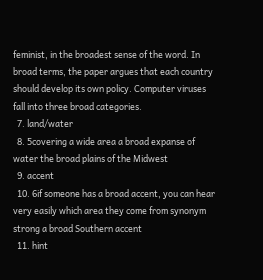feminist, in the broadest sense of the word. In broad terms, the paper argues that each country should develop its own policy. Computer viruses fall into three broad categories.
  7. land/water
  8. 5covering a wide area a broad expanse of water the broad plains of the Midwest
  9. accent
  10. 6if someone has a broad accent, you can hear very easily which area they come from synonym strong a broad Southern accent
  11. hint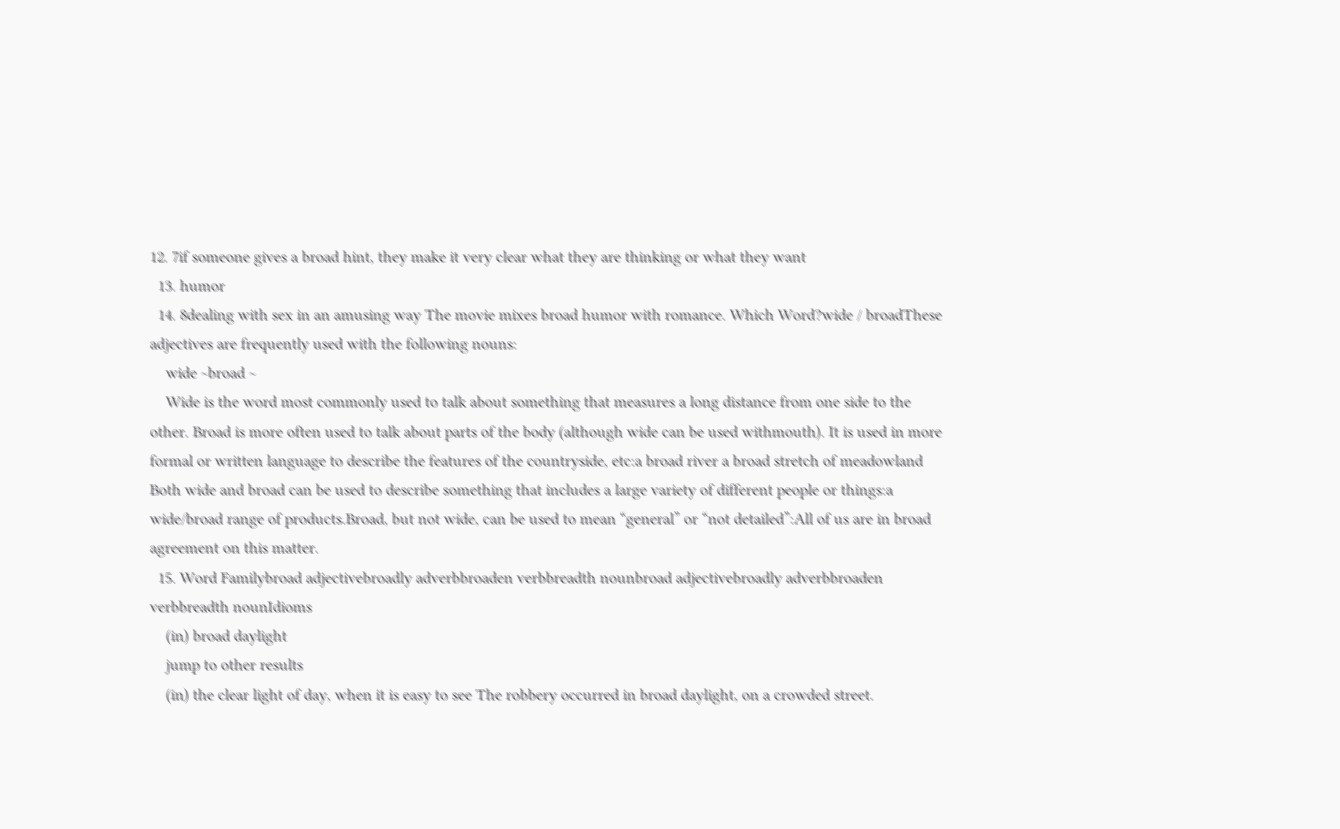12. 7if someone gives a broad hint, they make it very clear what they are thinking or what they want
  13. humor
  14. 8dealing with sex in an amusing way The movie mixes broad humor with romance. Which Word?wide / broadThese adjectives are frequently used with the following nouns:
    wide ~broad ~
    Wide is the word most commonly used to talk about something that measures a long distance from one side to the other. Broad is more often used to talk about parts of the body (although wide can be used withmouth). It is used in more formal or written language to describe the features of the countryside, etc:a broad river a broad stretch of meadowland Both wide and broad can be used to describe something that includes a large variety of different people or things:a wide/broad range of products.Broad, but not wide, can be used to mean “general” or “not detailed”:All of us are in broad agreement on this matter.
  15. Word Familybroad adjectivebroadly adverbbroaden verbbreadth nounbroad adjectivebroadly adverbbroaden verbbreadth nounIdioms
    (in) broad daylight
    jump to other results
    (in) the clear light of day, when it is easy to see The robbery occurred in broad daylight, on a crowded street.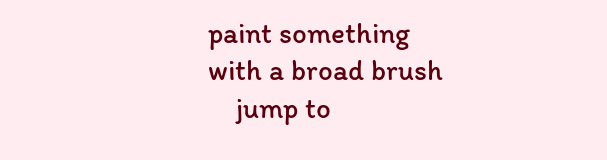paint something with a broad brush
    jump to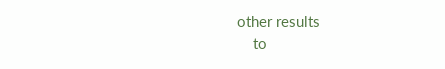other results
    to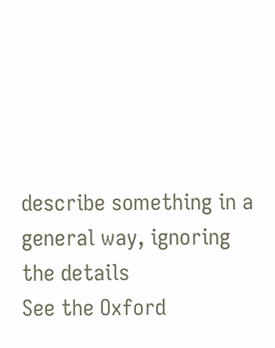describe something in a general way, ignoring the details
See the Oxford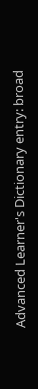Advanced Learner's Dictionary entry: broad